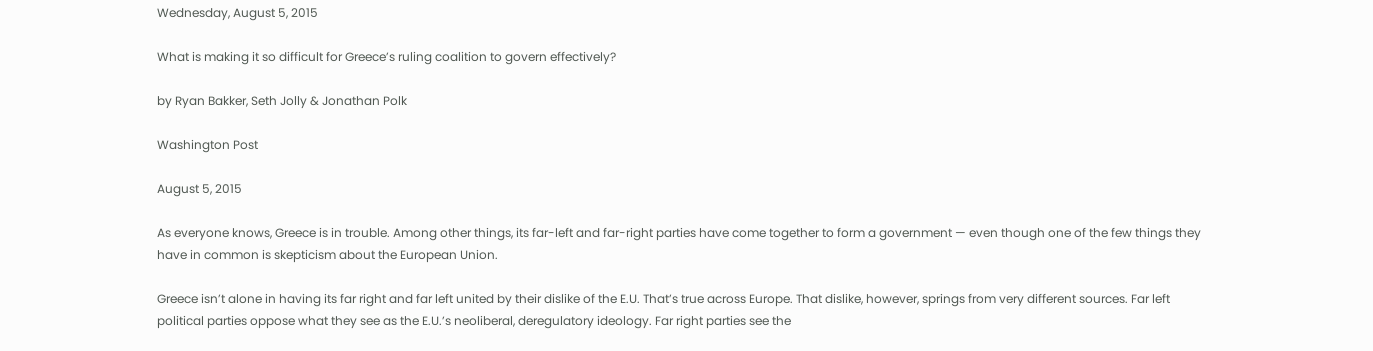Wednesday, August 5, 2015

What is making it so difficult for Greece’s ruling coalition to govern effectively?

by Ryan Bakker, Seth Jolly & Jonathan Polk

Washington Post

August 5, 2015

As everyone knows, Greece is in trouble. Among other things, its far-left and far-right parties have come together to form a government — even though one of the few things they have in common is skepticism about the European Union.

Greece isn’t alone in having its far right and far left united by their dislike of the E.U. That’s true across Europe. That dislike, however, springs from very different sources. Far left political parties oppose what they see as the E.U.’s neoliberal, deregulatory ideology. Far right parties see the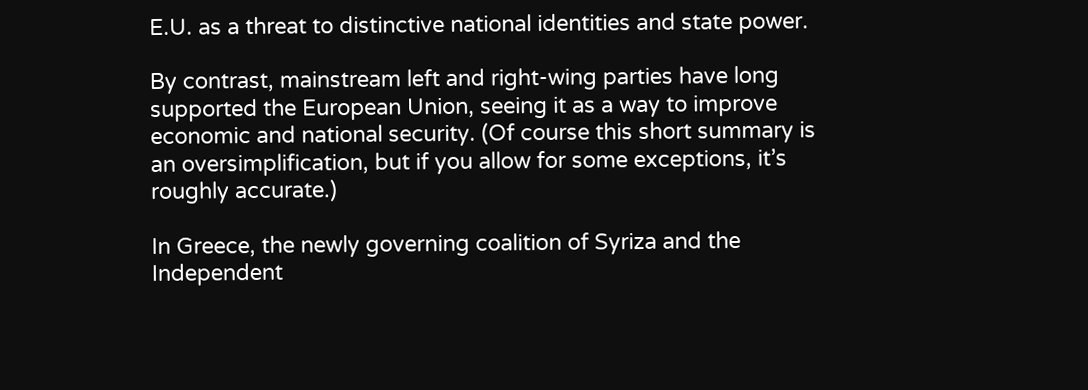E.U. as a threat to distinctive national identities and state power.

By contrast, mainstream left and right-wing parties have long supported the European Union, seeing it as a way to improve economic and national security. (Of course this short summary is an oversimplification, but if you allow for some exceptions, it’s roughly accurate.)

In Greece, the newly governing coalition of Syriza and the Independent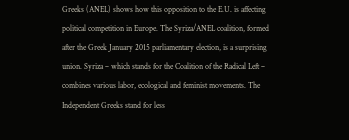Greeks (ANEL) shows how this opposition to the E.U. is affecting political competition in Europe. The Syriza/ANEL coalition, formed after the Greek January 2015 parliamentary election, is a surprising union. Syriza – which stands for the Coalition of the Radical Left – combines various labor, ecological and feminist movements. The Independent Greeks stand for less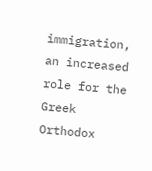immigration, an increased role for the Greek Orthodox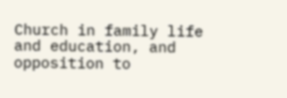Church in family life and education, and opposition to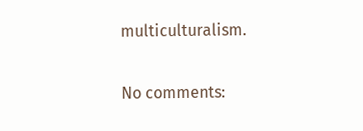multiculturalism.


No comments: